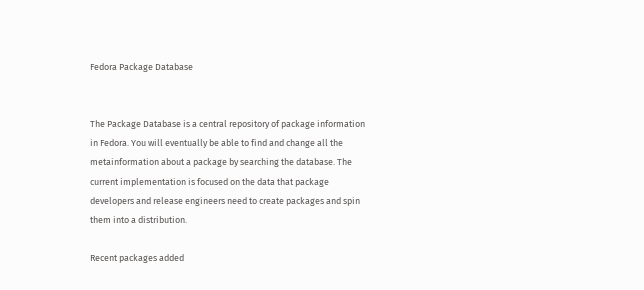Fedora Package Database


The Package Database is a central repository of package information in Fedora. You will eventually be able to find and change all the metainformation about a package by searching the database. The current implementation is focused on the data that package developers and release engineers need to create packages and spin them into a distribution.

Recent packages added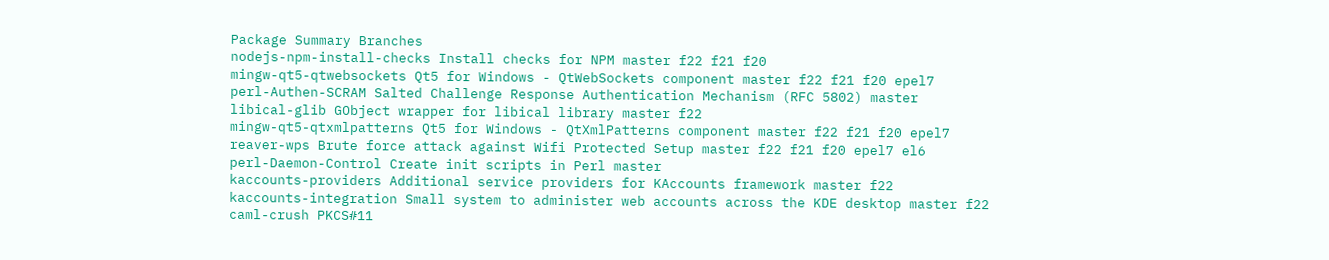Package Summary Branches
nodejs-npm-install-checks Install checks for NPM master f22 f21 f20
mingw-qt5-qtwebsockets Qt5 for Windows - QtWebSockets component master f22 f21 f20 epel7
perl-Authen-SCRAM Salted Challenge Response Authentication Mechanism (RFC 5802) master
libical-glib GObject wrapper for libical library master f22
mingw-qt5-qtxmlpatterns Qt5 for Windows - QtXmlPatterns component master f22 f21 f20 epel7
reaver-wps Brute force attack against Wifi Protected Setup master f22 f21 f20 epel7 el6
perl-Daemon-Control Create init scripts in Perl master
kaccounts-providers Additional service providers for KAccounts framework master f22
kaccounts-integration Small system to administer web accounts across the KDE desktop master f22
caml-crush PKCS#11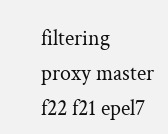filtering proxy master f22 f21 epel7